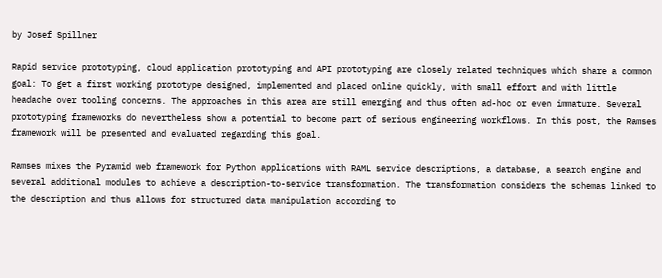by Josef Spillner

Rapid service prototyping, cloud application prototyping and API prototyping are closely related techniques which share a common goal: To get a first working prototype designed, implemented and placed online quickly, with small effort and with little headache over tooling concerns. The approaches in this area are still emerging and thus often ad-hoc or even immature. Several prototyping frameworks do nevertheless show a potential to become part of serious engineering workflows. In this post, the Ramses framework will be presented and evaluated regarding this goal.

Ramses mixes the Pyramid web framework for Python applications with RAML service descriptions, a database, a search engine and several additional modules to achieve a description-to-service transformation. The transformation considers the schemas linked to the description and thus allows for structured data manipulation according to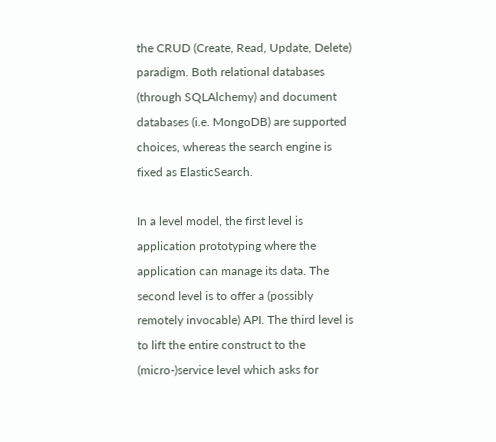the CRUD (Create, Read, Update, Delete) paradigm. Both relational databases (through SQLAlchemy) and document databases (i.e. MongoDB) are supported choices, whereas the search engine is fixed as ElasticSearch.

In a level model, the first level is application prototyping where the application can manage its data. The second level is to offer a (possibly remotely invocable) API. The third level is to lift the entire construct to the (micro-)service level which asks for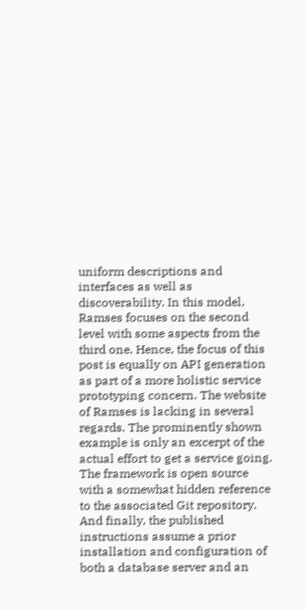uniform descriptions and interfaces as well as discoverability. In this model, Ramses focuses on the second level with some aspects from the third one. Hence, the focus of this post is equally on API generation as part of a more holistic service prototyping concern. The website of Ramses is lacking in several regards. The prominently shown example is only an excerpt of the actual effort to get a service going. The framework is open source with a somewhat hidden reference to the associated Git repository. And finally, the published instructions assume a prior installation and configuration of both a database server and an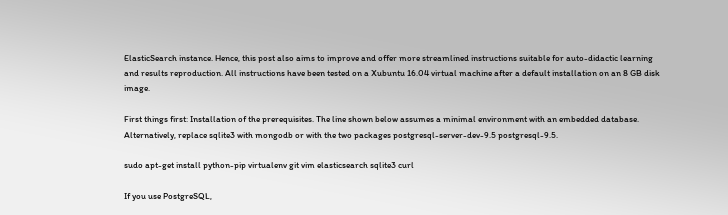ElasticSearch instance. Hence, this post also aims to improve and offer more streamlined instructions suitable for auto-didactic learning and results reproduction. All instructions have been tested on a Xubuntu 16.04 virtual machine after a default installation on an 8 GB disk image.

First things first: Installation of the prerequisites. The line shown below assumes a minimal environment with an embedded database. Alternatively, replace sqlite3 with mongodb or with the two packages postgresql-server-dev-9.5 postgresql-9.5.

sudo apt-get install python-pip virtualenv git vim elasticsearch sqlite3 curl

If you use PostgreSQL,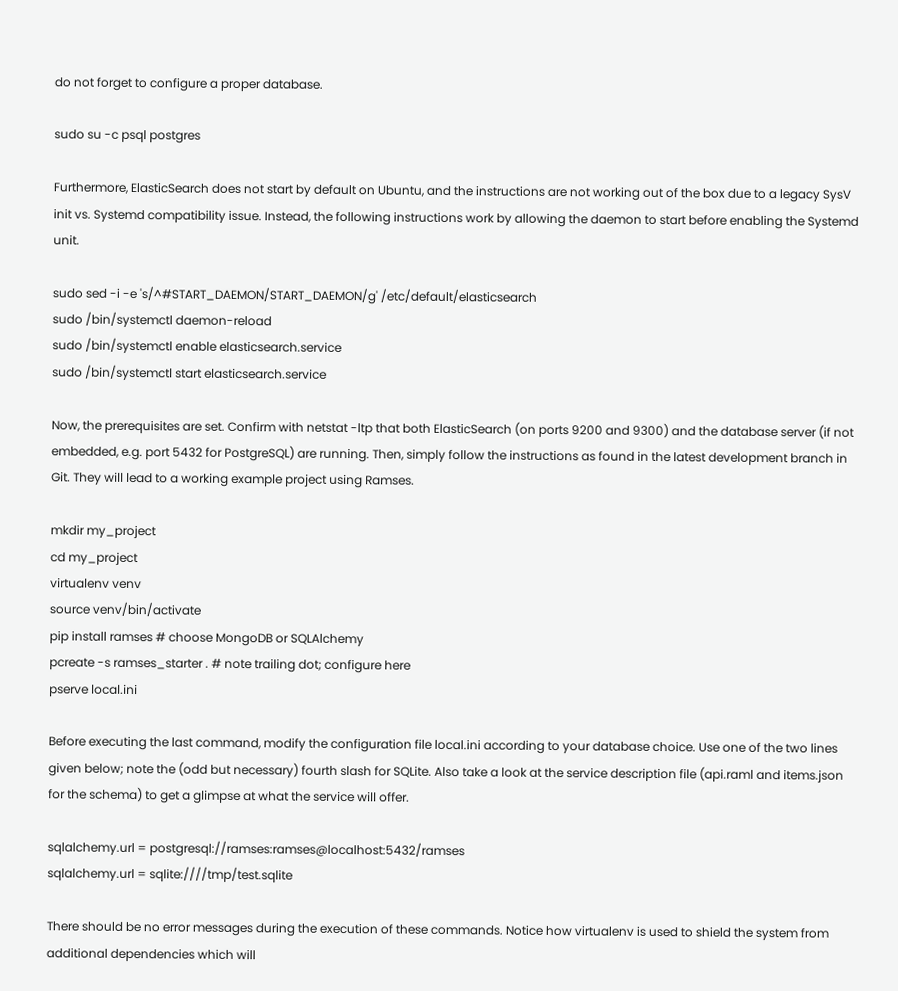do not forget to configure a proper database.

sudo su -c psql postgres

Furthermore, ElasticSearch does not start by default on Ubuntu, and the instructions are not working out of the box due to a legacy SysV init vs. Systemd compatibility issue. Instead, the following instructions work by allowing the daemon to start before enabling the Systemd unit.

sudo sed -i -e 's/^#START_DAEMON/START_DAEMON/g' /etc/default/elasticsearch
sudo /bin/systemctl daemon-reload
sudo /bin/systemctl enable elasticsearch.service
sudo /bin/systemctl start elasticsearch.service

Now, the prerequisites are set. Confirm with netstat -ltp that both ElasticSearch (on ports 9200 and 9300) and the database server (if not embedded, e.g. port 5432 for PostgreSQL) are running. Then, simply follow the instructions as found in the latest development branch in Git. They will lead to a working example project using Ramses.

mkdir my_project
cd my_project
virtualenv venv
source venv/bin/activate
pip install ramses # choose MongoDB or SQLAlchemy
pcreate -s ramses_starter . # note trailing dot; configure here
pserve local.ini

Before executing the last command, modify the configuration file local.ini according to your database choice. Use one of the two lines given below; note the (odd but necessary) fourth slash for SQLite. Also take a look at the service description file (api.raml and items.json for the schema) to get a glimpse at what the service will offer.

sqlalchemy.url = postgresql://ramses:ramses@localhost:5432/ramses
sqlalchemy.url = sqlite:////tmp/test.sqlite

There should be no error messages during the execution of these commands. Notice how virtualenv is used to shield the system from additional dependencies which will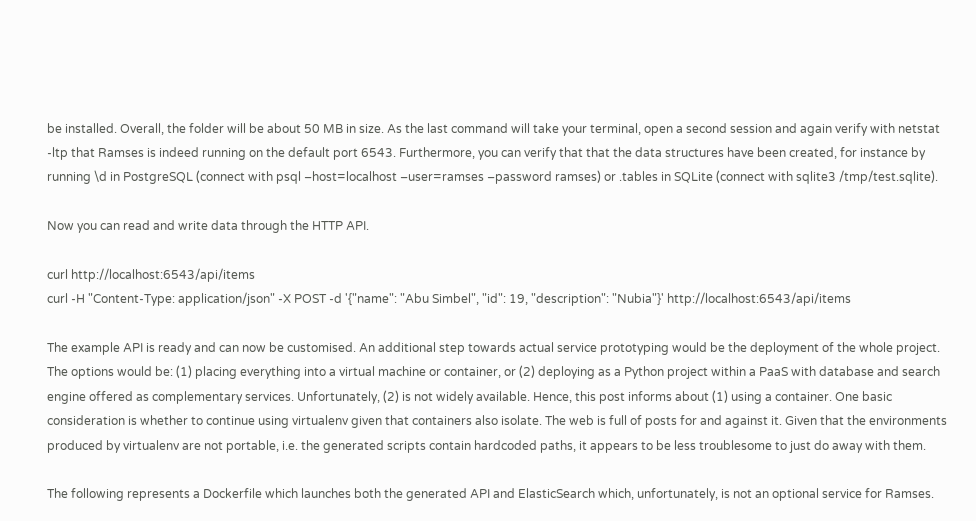be installed. Overall, the folder will be about 50 MB in size. As the last command will take your terminal, open a second session and again verify with netstat -ltp that Ramses is indeed running on the default port 6543. Furthermore, you can verify that that the data structures have been created, for instance by running \d in PostgreSQL (connect with psql –host=localhost –user=ramses –password ramses) or .tables in SQLite (connect with sqlite3 /tmp/test.sqlite).

Now you can read and write data through the HTTP API.

curl http://localhost:6543/api/items
curl -H "Content-Type: application/json" -X POST -d '{"name": "Abu Simbel", "id": 19, "description": "Nubia"}' http://localhost:6543/api/items

The example API is ready and can now be customised. An additional step towards actual service prototyping would be the deployment of the whole project. The options would be: (1) placing everything into a virtual machine or container, or (2) deploying as a Python project within a PaaS with database and search engine offered as complementary services. Unfortunately, (2) is not widely available. Hence, this post informs about (1) using a container. One basic consideration is whether to continue using virtualenv given that containers also isolate. The web is full of posts for and against it. Given that the environments produced by virtualenv are not portable, i.e. the generated scripts contain hardcoded paths, it appears to be less troublesome to just do away with them.

The following represents a Dockerfile which launches both the generated API and ElasticSearch which, unfortunately, is not an optional service for Ramses.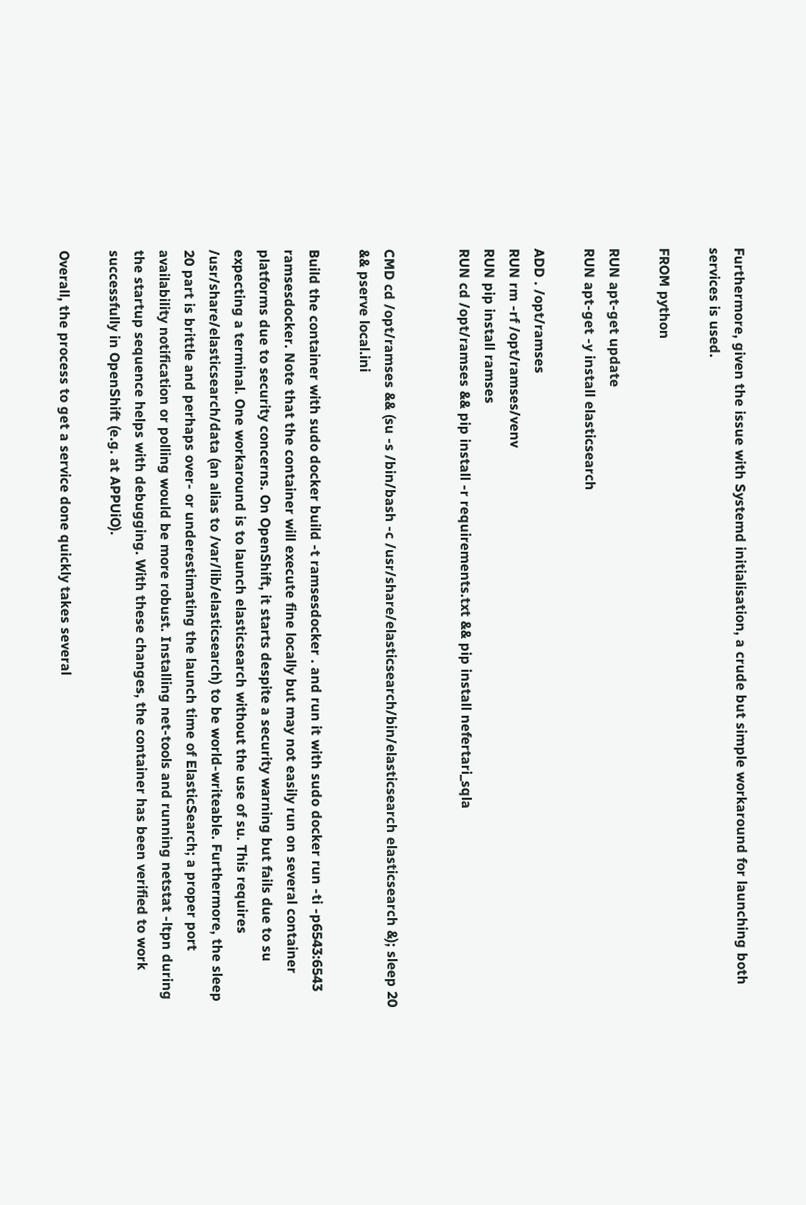Furthermore, given the issue with Systemd initialisation, a crude but simple workaround for launching both services is used.

FROM python

RUN apt-get update
RUN apt-get -y install elasticsearch

ADD . /opt/ramses
RUN rm -rf /opt/ramses/venv
RUN pip install ramses
RUN cd /opt/ramses && pip install -r requirements.txt && pip install nefertari_sqla


CMD cd /opt/ramses && (su -s /bin/bash -c /usr/share/elasticsearch/bin/elasticsearch elasticsearch &); sleep 20 && pserve local.ini

Build the container with sudo docker build -t ramsesdocker . and run it with sudo docker run -ti -p6543:6543 ramsesdocker. Note that the container will execute fine locally but may not easily run on several container platforms due to security concerns. On OpenShift, it starts despite a security warning but fails due to su expecting a terminal. One workaround is to launch elasticsearch without the use of su. This requires /usr/share/elasticsearch/data (an alias to /var/lib/elasticsearch) to be world-writeable. Furthermore, the sleep 20 part is brittle and perhaps over- or underestimating the launch time of ElasticSearch; a proper port availability notification or polling would be more robust. Installing net-tools and running netstat -ltpn during the startup sequence helps with debugging. With these changes, the container has been verified to work successfully in OpenShift (e.g. at APPUiO).

Overall, the process to get a service done quickly takes several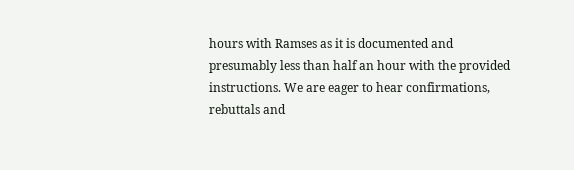hours with Ramses as it is documented and presumably less than half an hour with the provided instructions. We are eager to hear confirmations, rebuttals and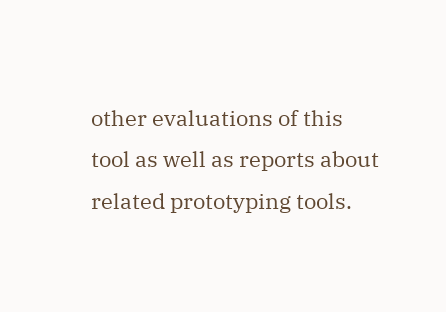other evaluations of this tool as well as reports about related prototyping tools.